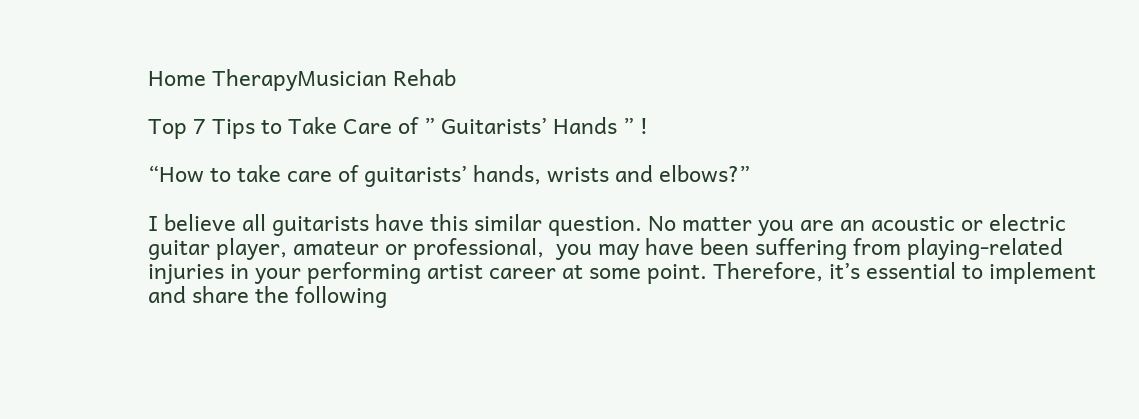Home TherapyMusician Rehab

Top 7 Tips to Take Care of ” Guitarists’ Hands ” !

“How to take care of guitarists’ hands, wrists and elbows?”

I believe all guitarists have this similar question. No matter you are an acoustic or electric guitar player, amateur or professional,  you may have been suffering from playing-related injuries in your performing artist career at some point. Therefore, it’s essential to implement and share the following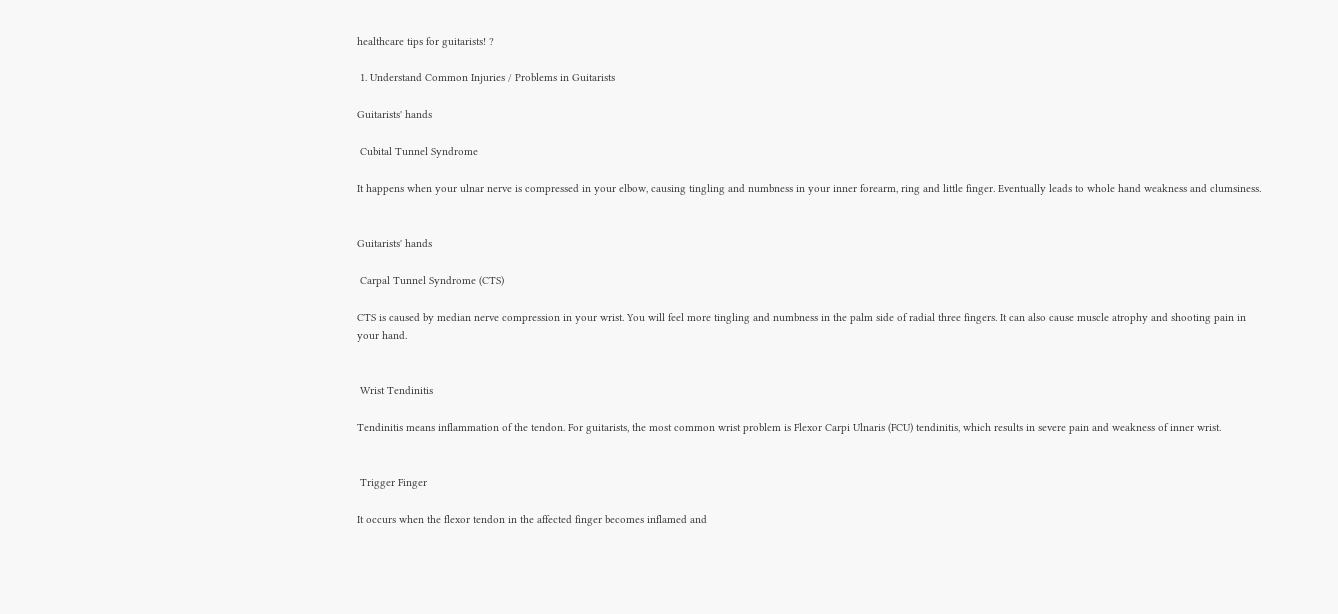healthcare tips for guitarists! ?

 1. Understand Common Injuries / Problems in Guitarists

Guitarists' hands

 Cubital Tunnel Syndrome

It happens when your ulnar nerve is compressed in your elbow, causing tingling and numbness in your inner forearm, ring and little finger. Eventually leads to whole hand weakness and clumsiness.


Guitarists' hands

 Carpal Tunnel Syndrome (CTS)

CTS is caused by median nerve compression in your wrist. You will feel more tingling and numbness in the palm side of radial three fingers. It can also cause muscle atrophy and shooting pain in your hand.


 Wrist Tendinitis

Tendinitis means inflammation of the tendon. For guitarists, the most common wrist problem is Flexor Carpi Ulnaris (FCU) tendinitis, which results in severe pain and weakness of inner wrist.


 Trigger Finger

It occurs when the flexor tendon in the affected finger becomes inflamed and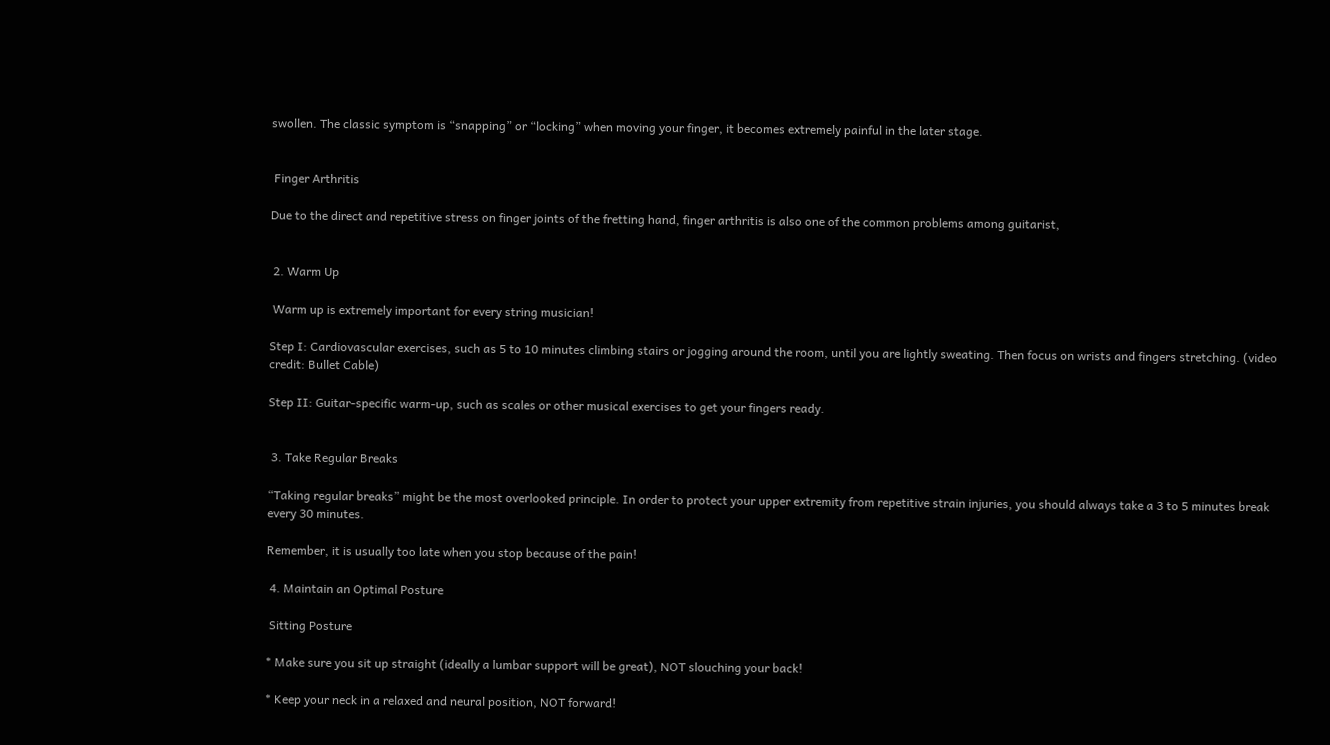swollen. The classic symptom is “snapping” or “locking” when moving your finger, it becomes extremely painful in the later stage.


 Finger Arthritis

Due to the direct and repetitive stress on finger joints of the fretting hand, finger arthritis is also one of the common problems among guitarist,


 2. Warm Up

 Warm up is extremely important for every string musician!

Step I: Cardiovascular exercises, such as 5 to 10 minutes climbing stairs or jogging around the room, until you are lightly sweating. Then focus on wrists and fingers stretching. (video credit: Bullet Cable)

Step II: Guitar-specific warm-up, such as scales or other musical exercises to get your fingers ready.


 3. Take Regular Breaks

“Taking regular breaks” might be the most overlooked principle. In order to protect your upper extremity from repetitive strain injuries, you should always take a 3 to 5 minutes break every 30 minutes.

Remember, it is usually too late when you stop because of the pain!

 4. Maintain an Optimal Posture

 Sitting Posture

* Make sure you sit up straight (ideally a lumbar support will be great), NOT slouching your back!

* Keep your neck in a relaxed and neural position, NOT forward!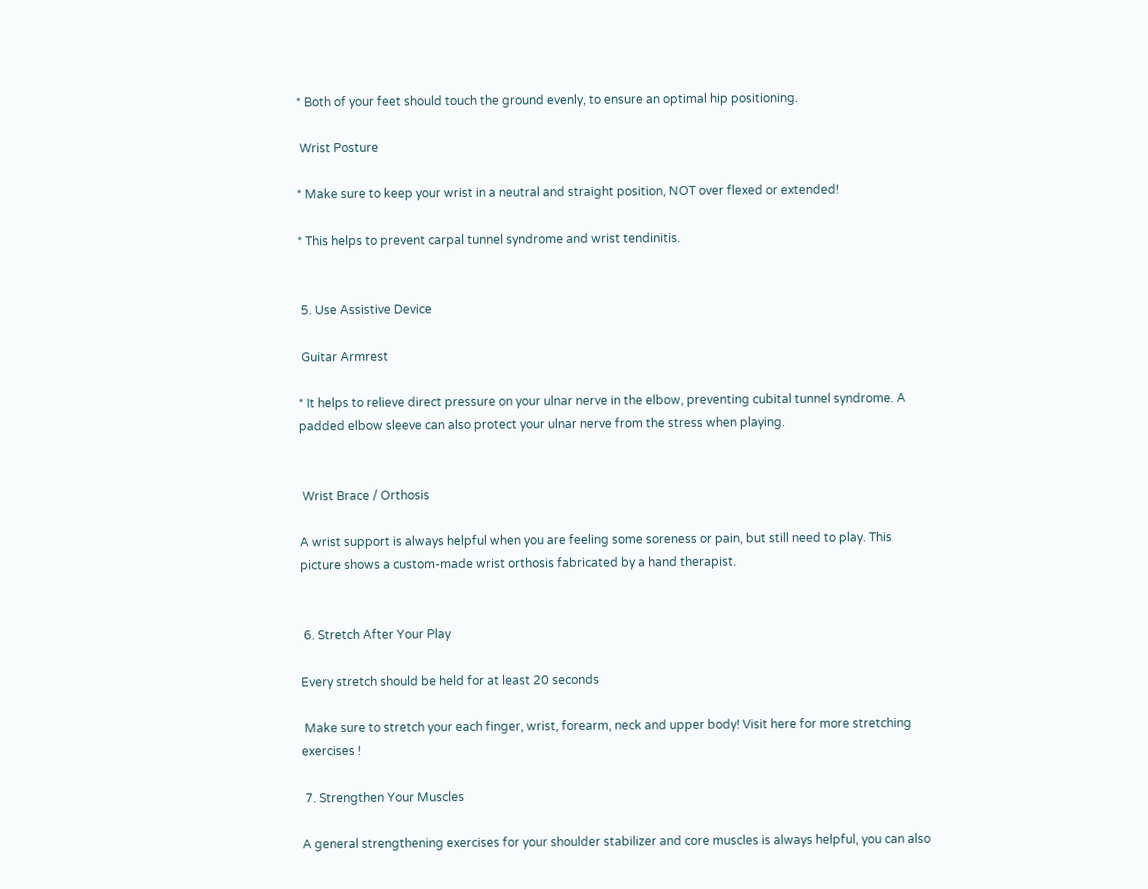* Both of your feet should touch the ground evenly, to ensure an optimal hip positioning.

 Wrist Posture

* Make sure to keep your wrist in a neutral and straight position, NOT over flexed or extended!

* This helps to prevent carpal tunnel syndrome and wrist tendinitis.


 5. Use Assistive Device

 Guitar Armrest

* It helps to relieve direct pressure on your ulnar nerve in the elbow, preventing cubital tunnel syndrome. A padded elbow sleeve can also protect your ulnar nerve from the stress when playing.


 Wrist Brace / Orthosis

A wrist support is always helpful when you are feeling some soreness or pain, but still need to play. This picture shows a custom-made wrist orthosis fabricated by a hand therapist.


 6. Stretch After Your Play

Every stretch should be held for at least 20 seconds

 Make sure to stretch your each finger, wrist, forearm, neck and upper body! Visit here for more stretching exercises !

 7. Strengthen Your Muscles

A general strengthening exercises for your shoulder stabilizer and core muscles is always helpful, you can also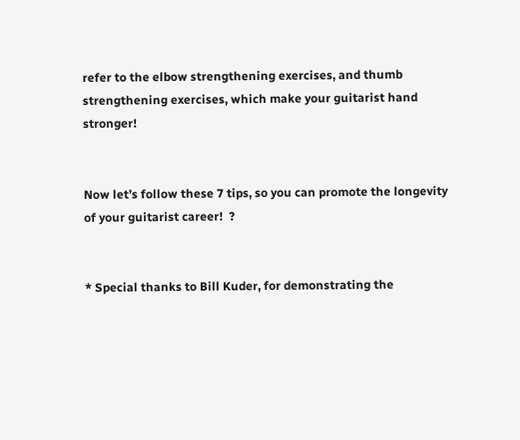refer to the elbow strengthening exercises, and thumb strengthening exercises, which make your guitarist hand stronger!


Now let’s follow these 7 tips, so you can promote the longevity of your guitarist career!  ?


* Special thanks to Bill Kuder, for demonstrating the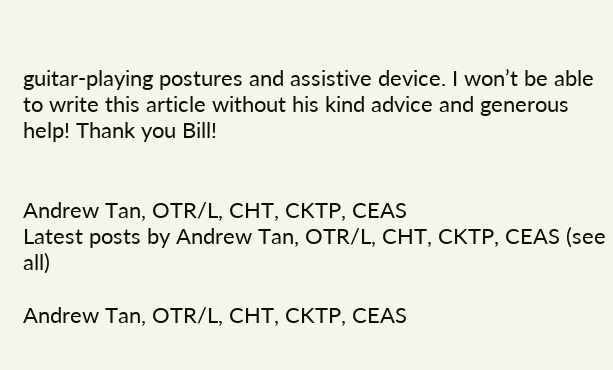guitar-playing postures and assistive device. I won’t be able to write this article without his kind advice and generous help! Thank you Bill!


Andrew Tan, OTR/L, CHT, CKTP, CEAS
Latest posts by Andrew Tan, OTR/L, CHT, CKTP, CEAS (see all)

Andrew Tan, OTR/L, CHT, CKTP, CEAS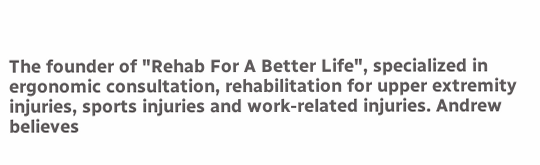The founder of "Rehab For A Better Life", specialized in ergonomic consultation, rehabilitation for upper extremity injuries, sports injuries and work-related injuries. Andrew believes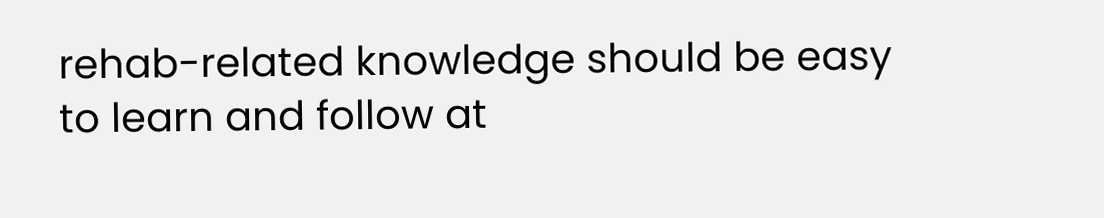rehab-related knowledge should be easy to learn and follow at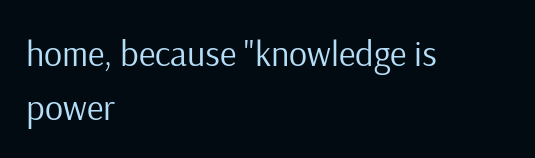home, because "knowledge is power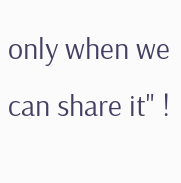only when we can share it" !